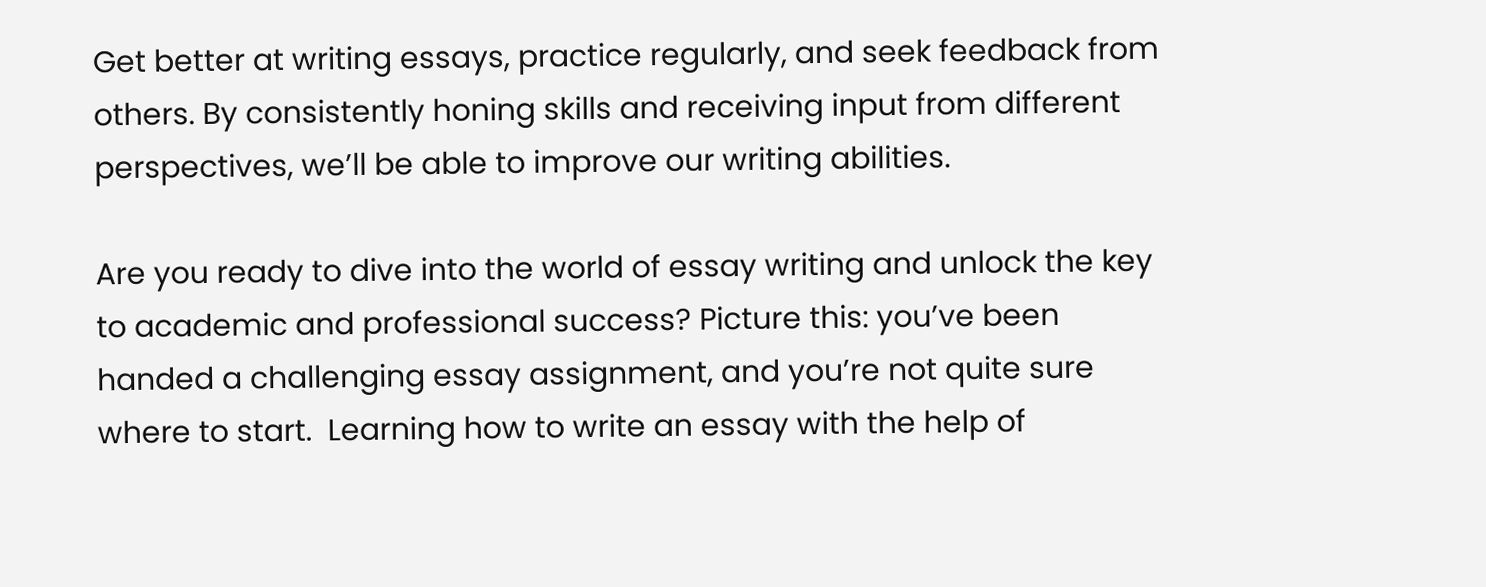Get better at writing essays, practice regularly, and seek feedback from others. By consistently honing skills and receiving input from different perspectives, we’ll be able to improve our writing abilities.

Are you ready to dive into the world of essay writing and unlock the key to academic and professional success? Picture this: you’ve been handed a challenging essay assignment, and you’re not quite sure where to start.  Learning how to write an essay with the help of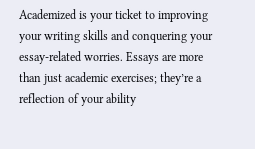Academized is your ticket to improving your writing skills and conquering your essay-related worries. Essays are more than just academic exercises; they’re a reflection of your ability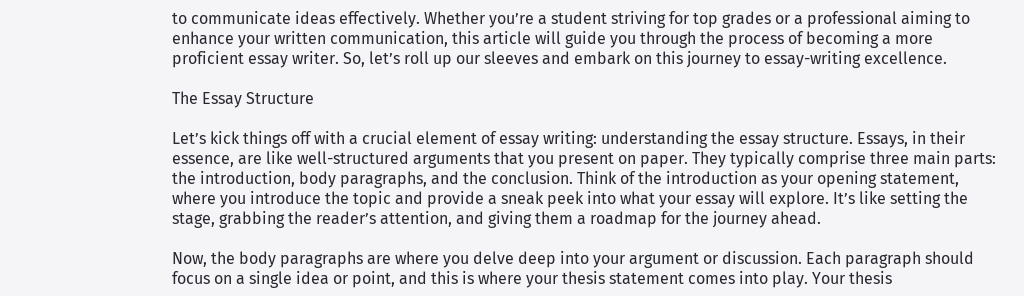to communicate ideas effectively. Whether you’re a student striving for top grades or a professional aiming to enhance your written communication, this article will guide you through the process of becoming a more proficient essay writer. So, let’s roll up our sleeves and embark on this journey to essay-writing excellence.

The Essay Structure

Let’s kick things off with a crucial element of essay writing: understanding the essay structure. Essays, in their essence, are like well-structured arguments that you present on paper. They typically comprise three main parts: the introduction, body paragraphs, and the conclusion. Think of the introduction as your opening statement, where you introduce the topic and provide a sneak peek into what your essay will explore. It’s like setting the stage, grabbing the reader’s attention, and giving them a roadmap for the journey ahead.

Now, the body paragraphs are where you delve deep into your argument or discussion. Each paragraph should focus on a single idea or point, and this is where your thesis statement comes into play. Your thesis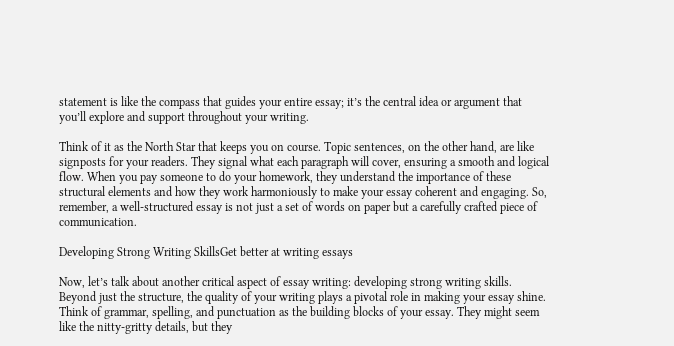statement is like the compass that guides your entire essay; it’s the central idea or argument that you’ll explore and support throughout your writing.

Think of it as the North Star that keeps you on course. Topic sentences, on the other hand, are like signposts for your readers. They signal what each paragraph will cover, ensuring a smooth and logical flow. When you pay someone to do your homework, they understand the importance of these structural elements and how they work harmoniously to make your essay coherent and engaging. So, remember, a well-structured essay is not just a set of words on paper but a carefully crafted piece of communication.

Developing Strong Writing SkillsGet better at writing essays

Now, let’s talk about another critical aspect of essay writing: developing strong writing skills. Beyond just the structure, the quality of your writing plays a pivotal role in making your essay shine. Think of grammar, spelling, and punctuation as the building blocks of your essay. They might seem like the nitty-gritty details, but they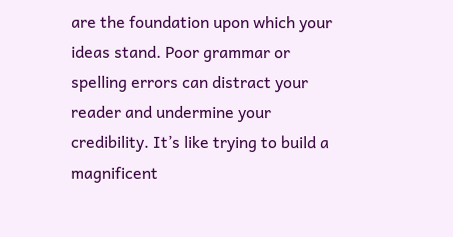are the foundation upon which your ideas stand. Poor grammar or spelling errors can distract your reader and undermine your credibility. It’s like trying to build a magnificent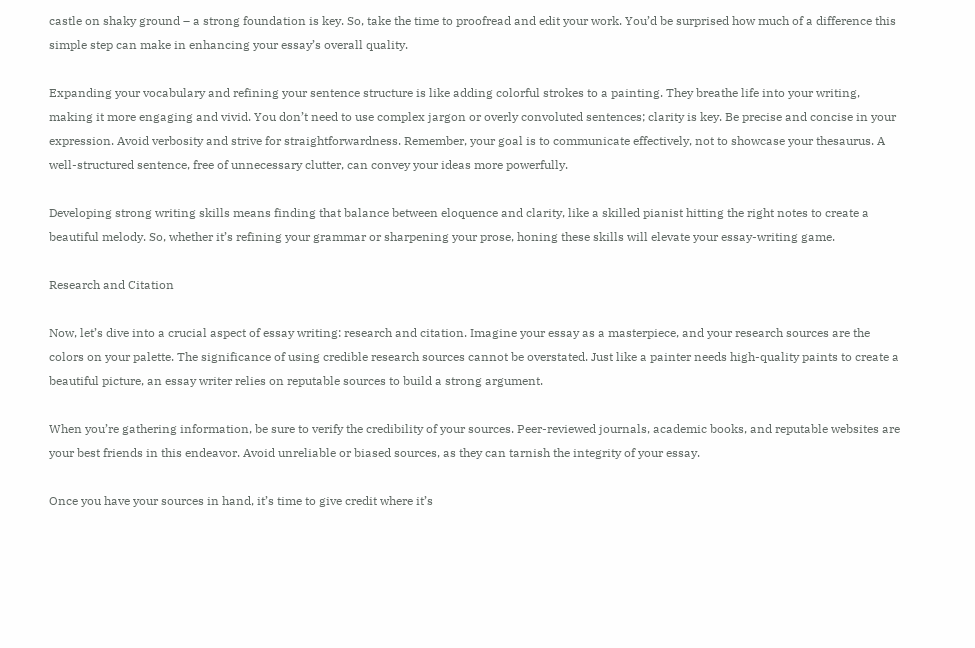castle on shaky ground – a strong foundation is key. So, take the time to proofread and edit your work. You’d be surprised how much of a difference this simple step can make in enhancing your essay’s overall quality.

Expanding your vocabulary and refining your sentence structure is like adding colorful strokes to a painting. They breathe life into your writing, making it more engaging and vivid. You don’t need to use complex jargon or overly convoluted sentences; clarity is key. Be precise and concise in your expression. Avoid verbosity and strive for straightforwardness. Remember, your goal is to communicate effectively, not to showcase your thesaurus. A well-structured sentence, free of unnecessary clutter, can convey your ideas more powerfully.

Developing strong writing skills means finding that balance between eloquence and clarity, like a skilled pianist hitting the right notes to create a beautiful melody. So, whether it’s refining your grammar or sharpening your prose, honing these skills will elevate your essay-writing game.

Research and Citation

Now, let’s dive into a crucial aspect of essay writing: research and citation. Imagine your essay as a masterpiece, and your research sources are the colors on your palette. The significance of using credible research sources cannot be overstated. Just like a painter needs high-quality paints to create a beautiful picture, an essay writer relies on reputable sources to build a strong argument.

When you’re gathering information, be sure to verify the credibility of your sources. Peer-reviewed journals, academic books, and reputable websites are your best friends in this endeavor. Avoid unreliable or biased sources, as they can tarnish the integrity of your essay.

Once you have your sources in hand, it’s time to give credit where it’s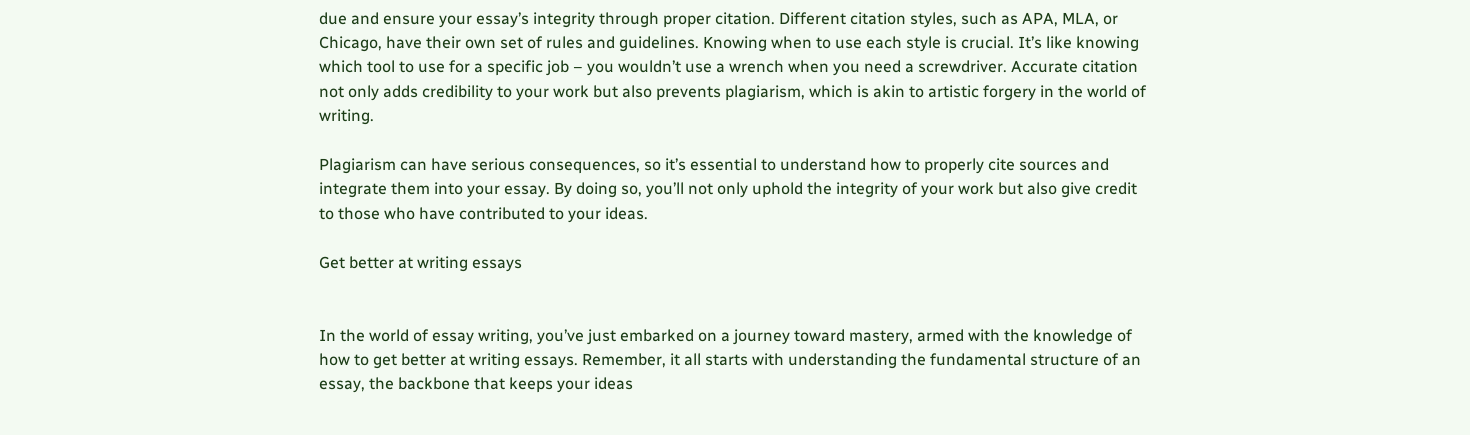due and ensure your essay’s integrity through proper citation. Different citation styles, such as APA, MLA, or Chicago, have their own set of rules and guidelines. Knowing when to use each style is crucial. It’s like knowing which tool to use for a specific job – you wouldn’t use a wrench when you need a screwdriver. Accurate citation not only adds credibility to your work but also prevents plagiarism, which is akin to artistic forgery in the world of writing.

Plagiarism can have serious consequences, so it’s essential to understand how to properly cite sources and integrate them into your essay. By doing so, you’ll not only uphold the integrity of your work but also give credit to those who have contributed to your ideas.

Get better at writing essays


In the world of essay writing, you’ve just embarked on a journey toward mastery, armed with the knowledge of how to get better at writing essays. Remember, it all starts with understanding the fundamental structure of an essay, the backbone that keeps your ideas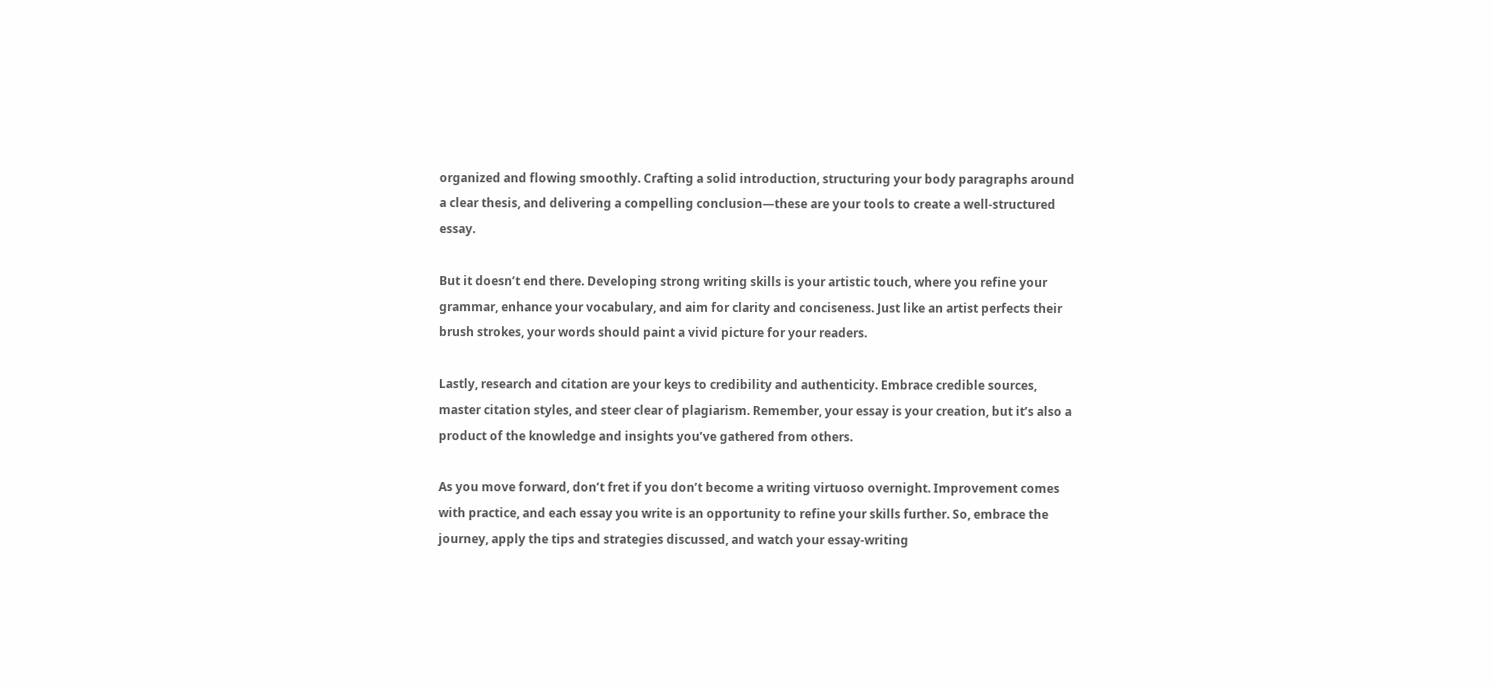organized and flowing smoothly. Crafting a solid introduction, structuring your body paragraphs around a clear thesis, and delivering a compelling conclusion—these are your tools to create a well-structured essay.

But it doesn’t end there. Developing strong writing skills is your artistic touch, where you refine your grammar, enhance your vocabulary, and aim for clarity and conciseness. Just like an artist perfects their brush strokes, your words should paint a vivid picture for your readers.

Lastly, research and citation are your keys to credibility and authenticity. Embrace credible sources, master citation styles, and steer clear of plagiarism. Remember, your essay is your creation, but it’s also a product of the knowledge and insights you’ve gathered from others.

As you move forward, don’t fret if you don’t become a writing virtuoso overnight. Improvement comes with practice, and each essay you write is an opportunity to refine your skills further. So, embrace the journey, apply the tips and strategies discussed, and watch your essay-writing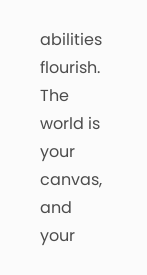abilities flourish. The world is your canvas, and your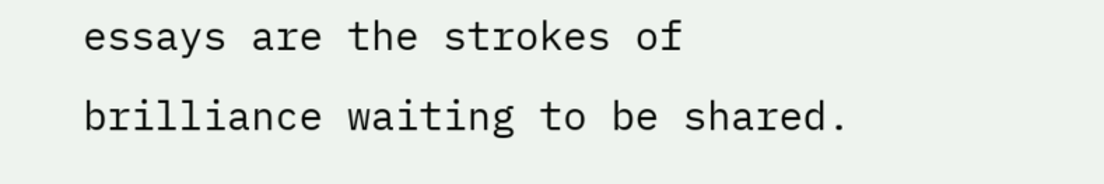essays are the strokes of brilliance waiting to be shared.